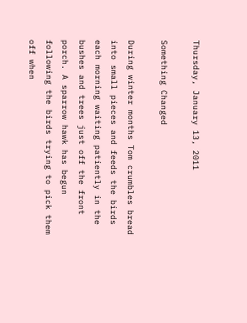Thursday, January 13, 2011

Something Changed

During winter months Tom crumbles bread into small pieces and feeds the birds each morning waiting patiently in the bushes and trees just off the front porch. A sparrow hawk has begun following the birds trying to pick them off when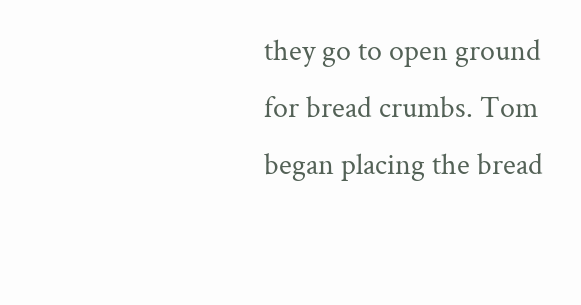they go to open ground for bread crumbs. Tom began placing the bread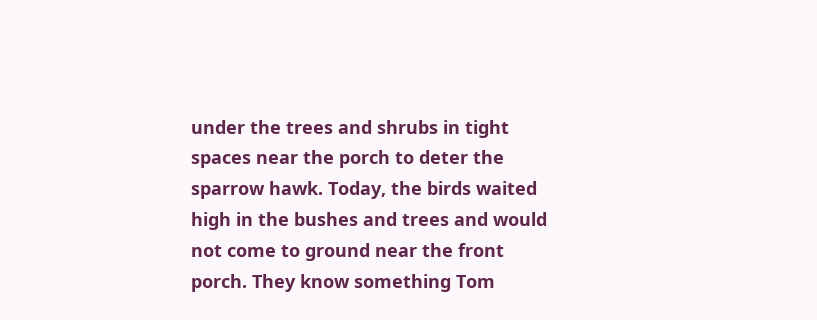under the trees and shrubs in tight spaces near the porch to deter the sparrow hawk. Today, the birds waited high in the bushes and trees and would not come to ground near the front porch. They know something Tom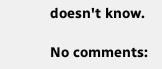doesn't know.

No comments: